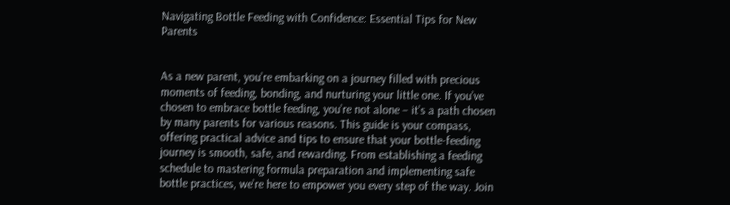Navigating Bottle Feeding with Confidence: Essential Tips for New Parents


As a new parent, you’re embarking on a journey filled with precious moments of feeding, bonding, and nurturing your little one. If you’ve chosen to embrace bottle feeding, you’re not alone – it’s a path chosen by many parents for various reasons. This guide is your compass, offering practical advice and tips to ensure that your bottle-feeding journey is smooth, safe, and rewarding. From establishing a feeding schedule to mastering formula preparation and implementing safe bottle practices, we’re here to empower you every step of the way. Join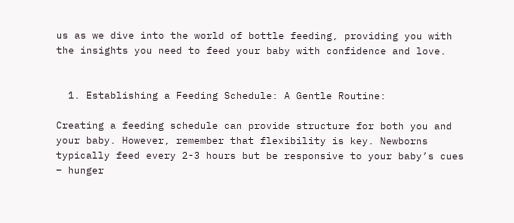us as we dive into the world of bottle feeding, providing you with the insights you need to feed your baby with confidence and love.


  1. Establishing a Feeding Schedule: A Gentle Routine:

Creating a feeding schedule can provide structure for both you and your baby. However, remember that flexibility is key. Newborns typically feed every 2-3 hours but be responsive to your baby’s cues – hunger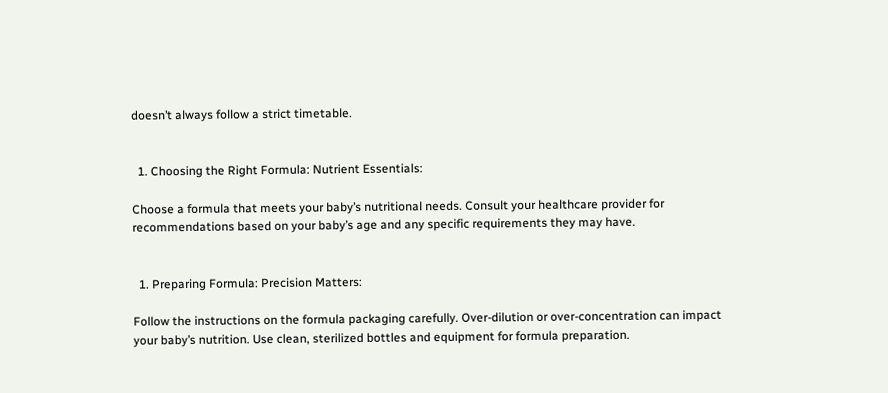doesn’t always follow a strict timetable.


  1. Choosing the Right Formula: Nutrient Essentials:

Choose a formula that meets your baby’s nutritional needs. Consult your healthcare provider for recommendations based on your baby’s age and any specific requirements they may have.


  1. Preparing Formula: Precision Matters:

Follow the instructions on the formula packaging carefully. Over-dilution or over-concentration can impact your baby’s nutrition. Use clean, sterilized bottles and equipment for formula preparation.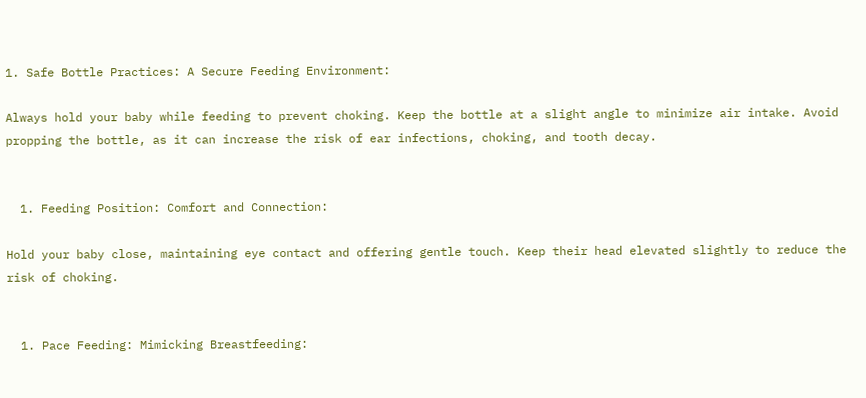1. Safe Bottle Practices: A Secure Feeding Environment:

Always hold your baby while feeding to prevent choking. Keep the bottle at a slight angle to minimize air intake. Avoid propping the bottle, as it can increase the risk of ear infections, choking, and tooth decay.


  1. Feeding Position: Comfort and Connection:

Hold your baby close, maintaining eye contact and offering gentle touch. Keep their head elevated slightly to reduce the risk of choking.


  1. Pace Feeding: Mimicking Breastfeeding: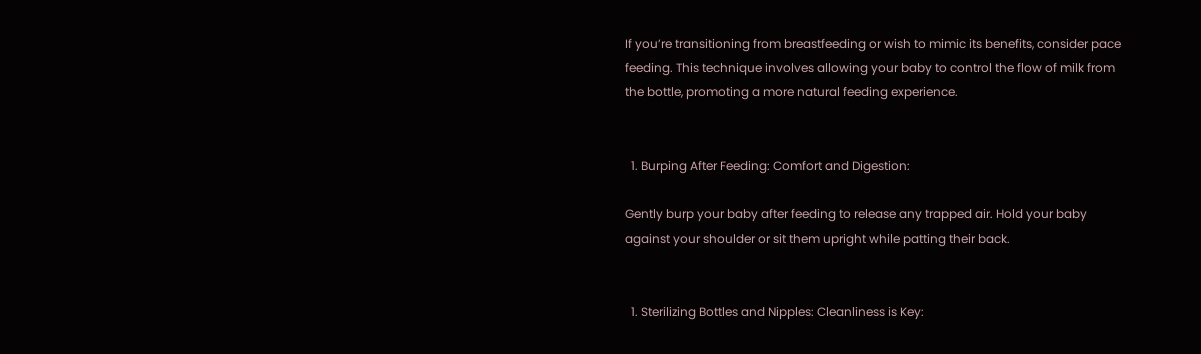If you’re transitioning from breastfeeding or wish to mimic its benefits, consider pace feeding. This technique involves allowing your baby to control the flow of milk from the bottle, promoting a more natural feeding experience.


  1. Burping After Feeding: Comfort and Digestion:

Gently burp your baby after feeding to release any trapped air. Hold your baby against your shoulder or sit them upright while patting their back.


  1. Sterilizing Bottles and Nipples: Cleanliness is Key: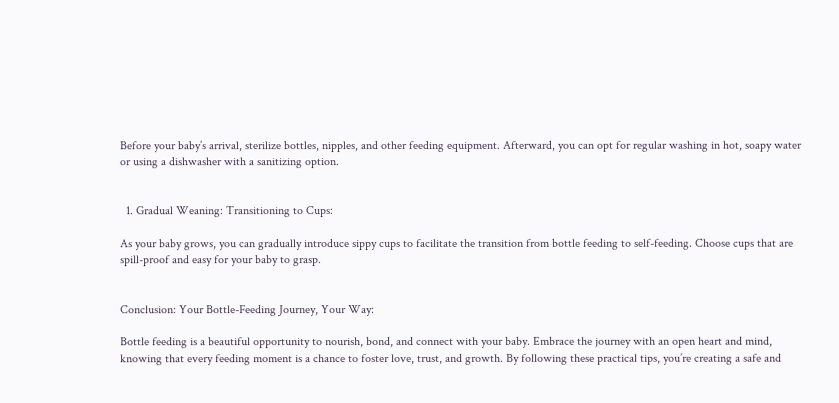Before your baby’s arrival, sterilize bottles, nipples, and other feeding equipment. Afterward, you can opt for regular washing in hot, soapy water or using a dishwasher with a sanitizing option.


  1. Gradual Weaning: Transitioning to Cups:

As your baby grows, you can gradually introduce sippy cups to facilitate the transition from bottle feeding to self-feeding. Choose cups that are spill-proof and easy for your baby to grasp.


Conclusion: Your Bottle-Feeding Journey, Your Way:

Bottle feeding is a beautiful opportunity to nourish, bond, and connect with your baby. Embrace the journey with an open heart and mind, knowing that every feeding moment is a chance to foster love, trust, and growth. By following these practical tips, you’re creating a safe and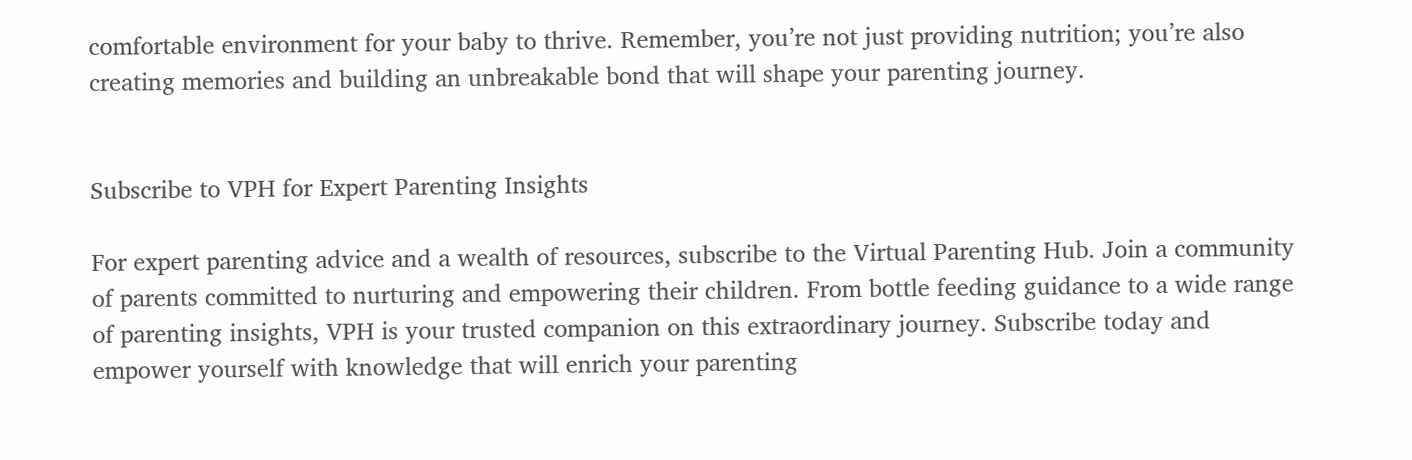comfortable environment for your baby to thrive. Remember, you’re not just providing nutrition; you’re also creating memories and building an unbreakable bond that will shape your parenting journey.


Subscribe to VPH for Expert Parenting Insights

For expert parenting advice and a wealth of resources, subscribe to the Virtual Parenting Hub. Join a community of parents committed to nurturing and empowering their children. From bottle feeding guidance to a wide range of parenting insights, VPH is your trusted companion on this extraordinary journey. Subscribe today and empower yourself with knowledge that will enrich your parenting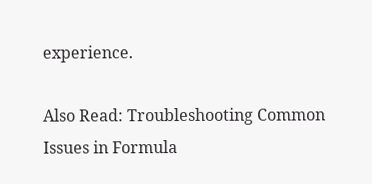experience.

Also Read: Troubleshooting Common Issues in Formula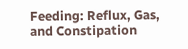Feeding: Reflux, Gas, and Constipation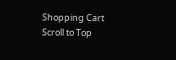Shopping Cart
Scroll to Top